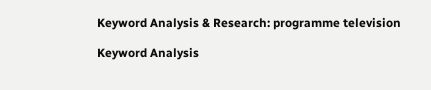Keyword Analysis & Research: programme television

Keyword Analysis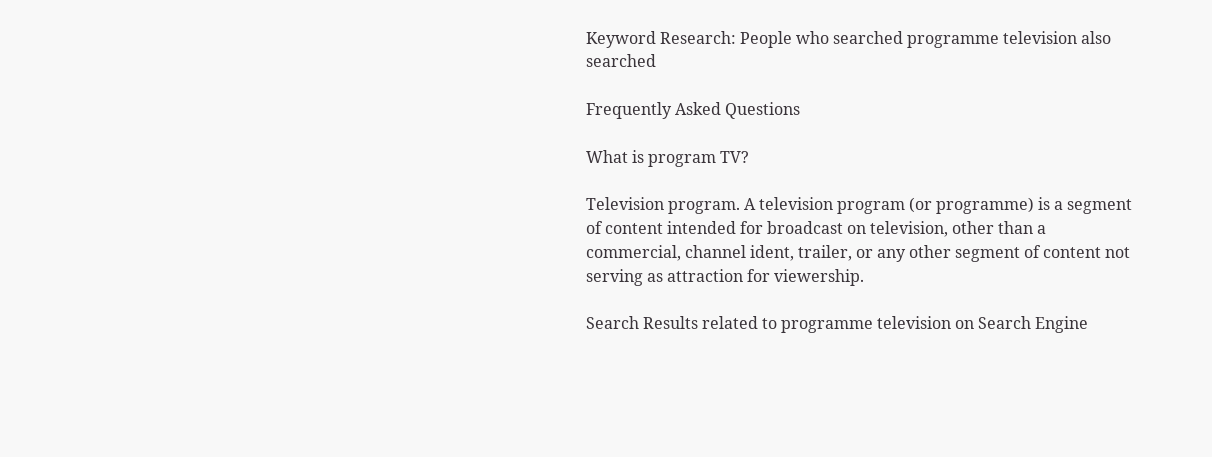Keyword Research: People who searched programme television also searched

Frequently Asked Questions

What is program TV?

Television program. A television program (or programme) is a segment of content intended for broadcast on television, other than a commercial, channel ident, trailer, or any other segment of content not serving as attraction for viewership.

Search Results related to programme television on Search Engine